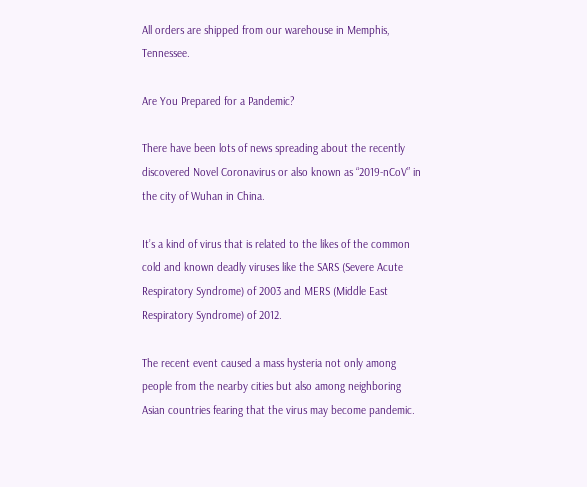All orders are shipped from our warehouse in Memphis, Tennessee.

Are You Prepared for a Pandemic?

There have been lots of news spreading about the recently discovered Novel Coronavirus or also known as “2019-nCoV” in the city of Wuhan in China.

It’s a kind of virus that is related to the likes of the common cold and known deadly viruses like the SARS (Severe Acute Respiratory Syndrome) of 2003 and MERS (Middle East Respiratory Syndrome) of 2012.

The recent event caused a mass hysteria not only among people from the nearby cities but also among neighboring Asian countries fearing that the virus may become pandemic.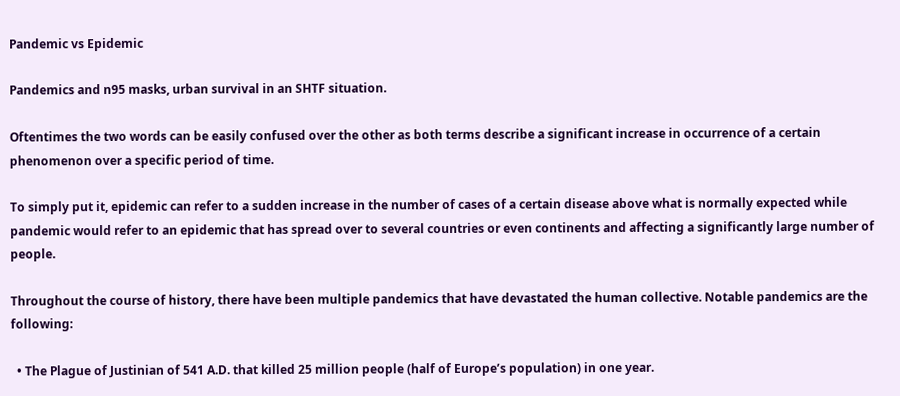Pandemic vs Epidemic

Pandemics and n95 masks, urban survival in an SHTF situation.

Oftentimes the two words can be easily confused over the other as both terms describe a significant increase in occurrence of a certain phenomenon over a specific period of time.

To simply put it, epidemic can refer to a sudden increase in the number of cases of a certain disease above what is normally expected while pandemic would refer to an epidemic that has spread over to several countries or even continents and affecting a significantly large number of people.

Throughout the course of history, there have been multiple pandemics that have devastated the human collective. Notable pandemics are the following:

  • The Plague of Justinian of 541 A.D. that killed 25 million people (half of Europe’s population) in one year.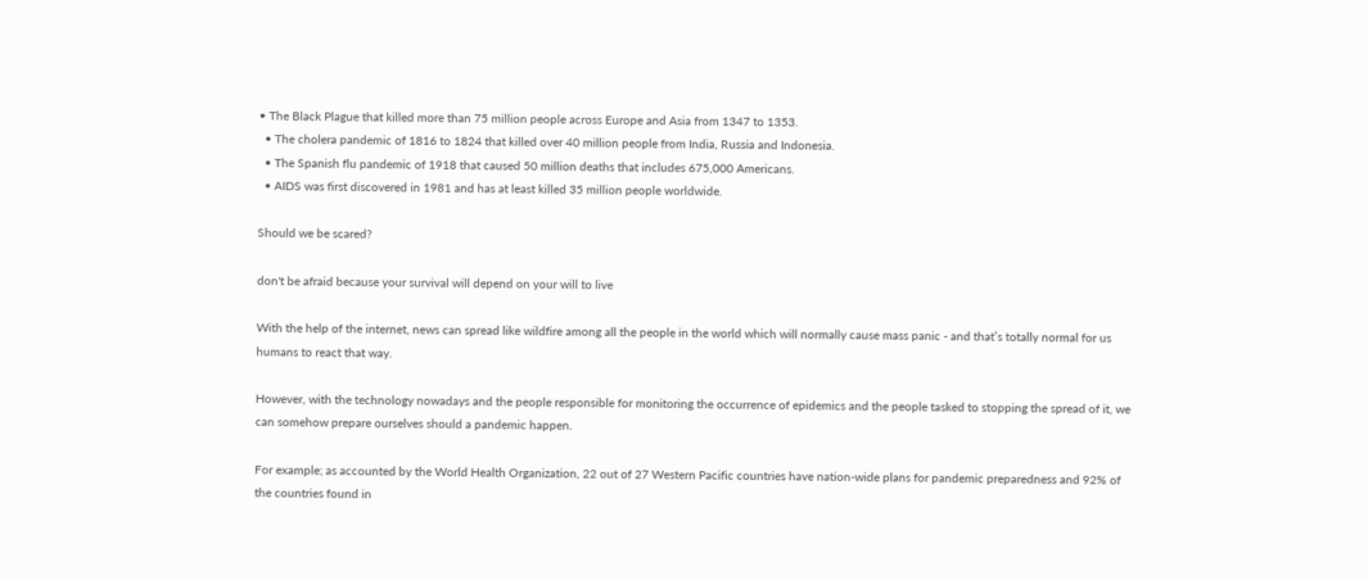• The Black Plague that killed more than 75 million people across Europe and Asia from 1347 to 1353.
  • The cholera pandemic of 1816 to 1824 that killed over 40 million people from India, Russia and Indonesia.
  • The Spanish flu pandemic of 1918 that caused 50 million deaths that includes 675,000 Americans.
  • AIDS was first discovered in 1981 and has at least killed 35 million people worldwide.

Should we be scared?

don't be afraid because your survival will depend on your will to live

With the help of the internet, news can spread like wildfire among all the people in the world which will normally cause mass panic - and that’s totally normal for us humans to react that way.

However, with the technology nowadays and the people responsible for monitoring the occurrence of epidemics and the people tasked to stopping the spread of it, we can somehow prepare ourselves should a pandemic happen.

For example; as accounted by the World Health Organization, 22 out of 27 Western Pacific countries have nation-wide plans for pandemic preparedness and 92% of the countries found in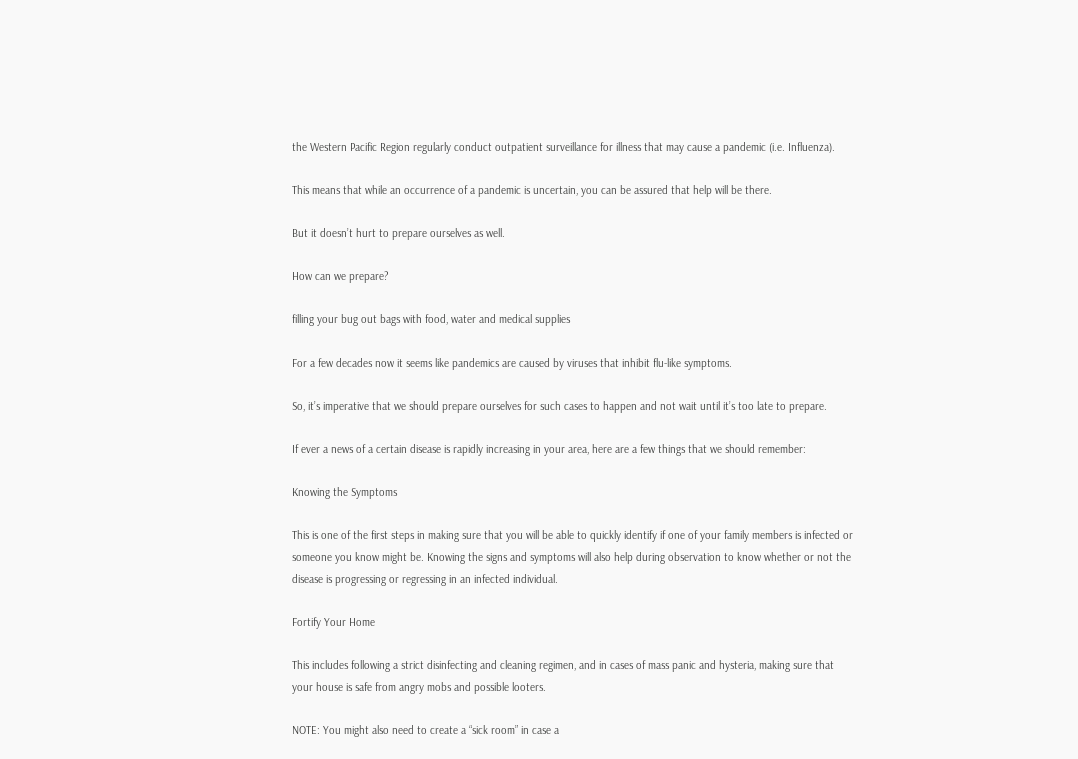the Western Pacific Region regularly conduct outpatient surveillance for illness that may cause a pandemic (i.e. Influenza).

This means that while an occurrence of a pandemic is uncertain, you can be assured that help will be there.

But it doesn’t hurt to prepare ourselves as well.

How can we prepare?

filling your bug out bags with food, water and medical supplies

For a few decades now it seems like pandemics are caused by viruses that inhibit flu-like symptoms.

So, it’s imperative that we should prepare ourselves for such cases to happen and not wait until it’s too late to prepare.

If ever a news of a certain disease is rapidly increasing in your area, here are a few things that we should remember:

Knowing the Symptoms

This is one of the first steps in making sure that you will be able to quickly identify if one of your family members is infected or someone you know might be. Knowing the signs and symptoms will also help during observation to know whether or not the disease is progressing or regressing in an infected individual.

Fortify Your Home

This includes following a strict disinfecting and cleaning regimen, and in cases of mass panic and hysteria, making sure that your house is safe from angry mobs and possible looters.

NOTE: You might also need to create a “sick room” in case a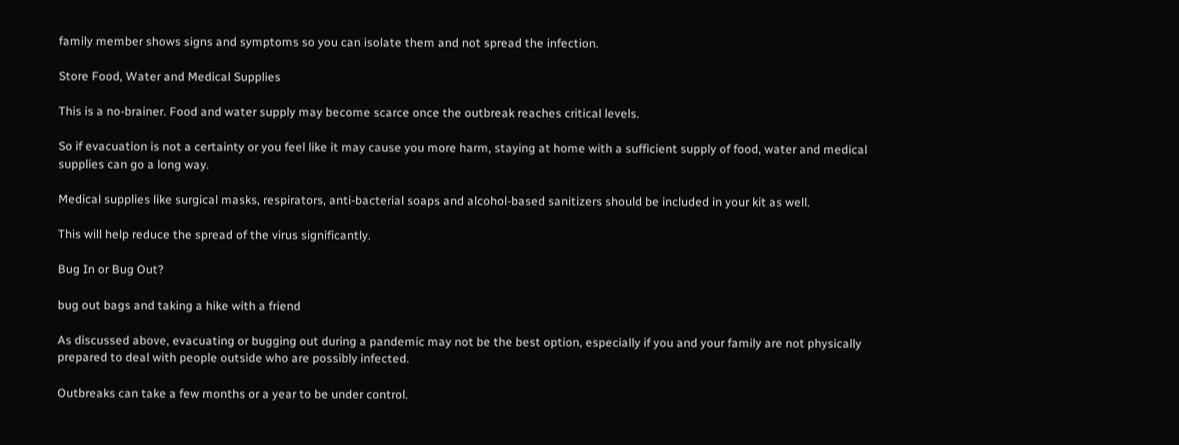family member shows signs and symptoms so you can isolate them and not spread the infection.

Store Food, Water and Medical Supplies

This is a no-brainer. Food and water supply may become scarce once the outbreak reaches critical levels.

So if evacuation is not a certainty or you feel like it may cause you more harm, staying at home with a sufficient supply of food, water and medical supplies can go a long way.

Medical supplies like surgical masks, respirators, anti-bacterial soaps and alcohol-based sanitizers should be included in your kit as well.

This will help reduce the spread of the virus significantly.

Bug In or Bug Out?

bug out bags and taking a hike with a friend

As discussed above, evacuating or bugging out during a pandemic may not be the best option, especially if you and your family are not physically prepared to deal with people outside who are possibly infected.

Outbreaks can take a few months or a year to be under control.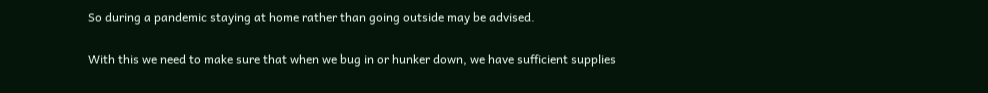So during a pandemic staying at home rather than going outside may be advised.

With this we need to make sure that when we bug in or hunker down, we have sufficient supplies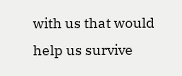with us that would help us survive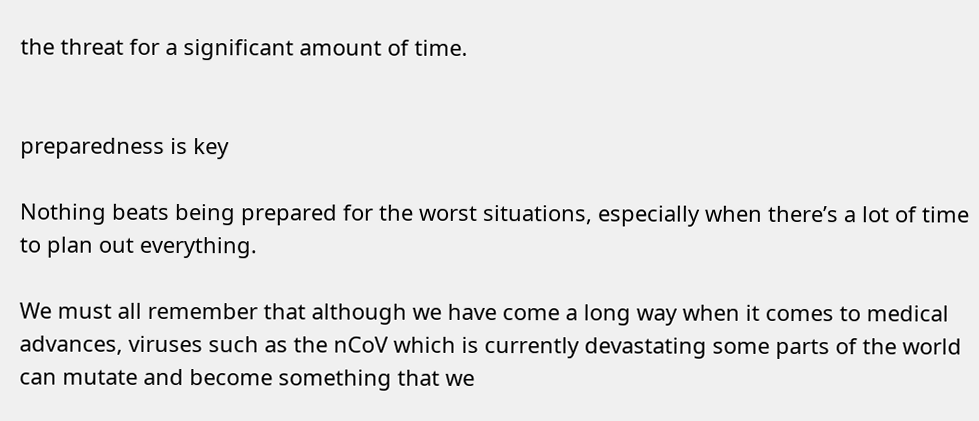the threat for a significant amount of time.


preparedness is key

Nothing beats being prepared for the worst situations, especially when there’s a lot of time to plan out everything.

We must all remember that although we have come a long way when it comes to medical advances, viruses such as the nCoV which is currently devastating some parts of the world can mutate and become something that we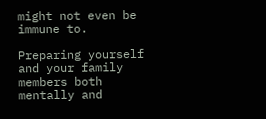might not even be immune to.

Preparing yourself and your family members both mentally and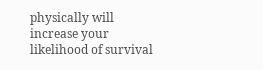physically will increase your likelihood of survival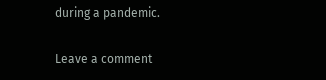during a pandemic.

Leave a comment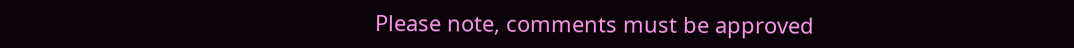Please note, comments must be approved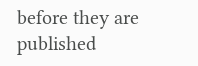before they are published